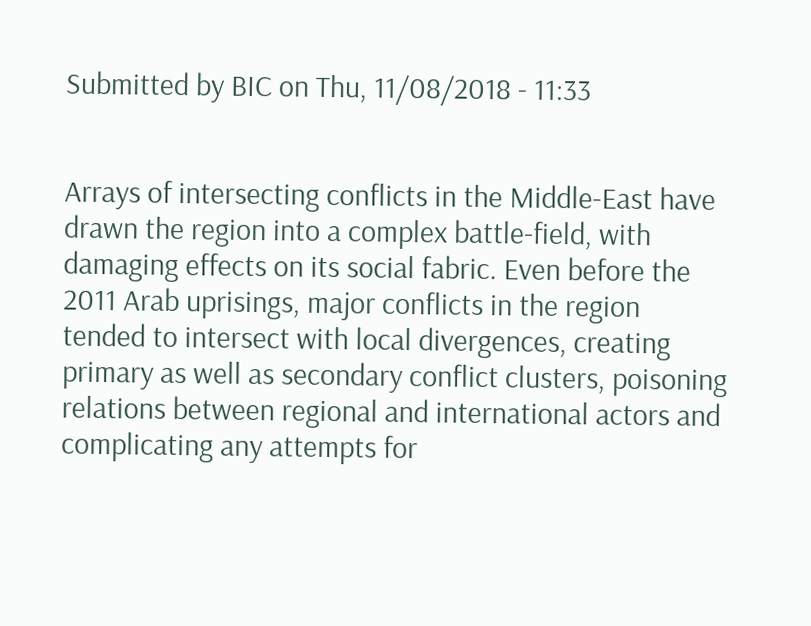Submitted by BIC on Thu, 11/08/2018 - 11:33


Arrays of intersecting conflicts in the Middle-East have drawn the region into a complex battle-field, with damaging effects on its social fabric. Even before the 2011 Arab uprisings, major conflicts in the region tended to intersect with local divergences, creating primary as well as secondary conflict clusters, poisoning relations between regional and international actors and complicating any attempts for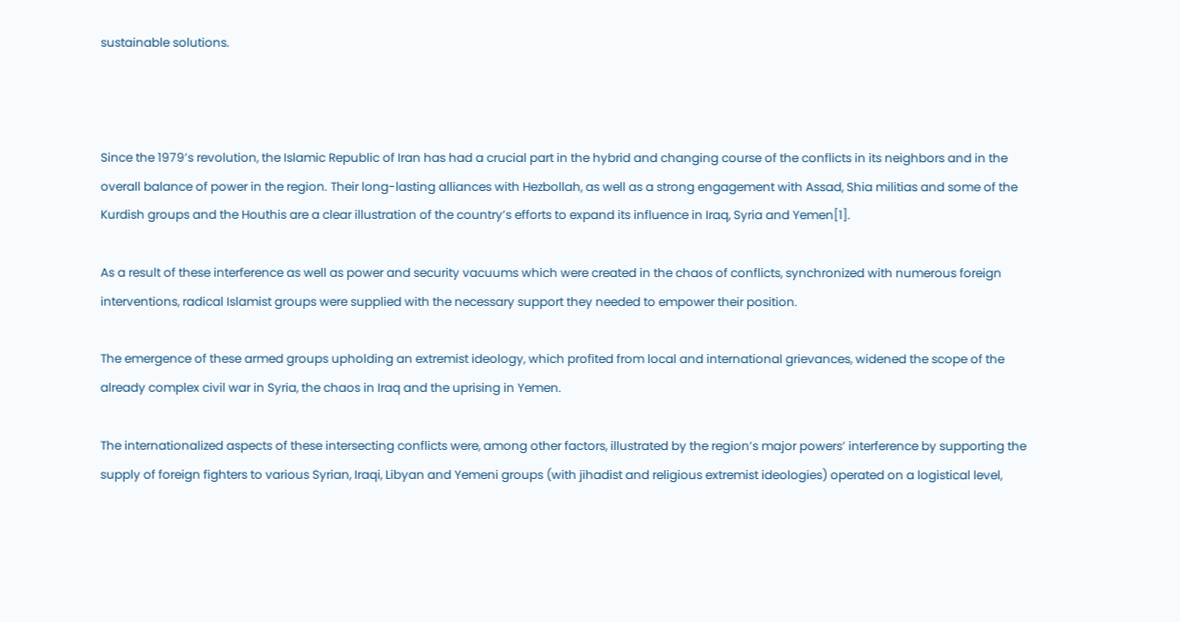sustainable solutions.



Since the 1979’s revolution, the Islamic Republic of Iran has had a crucial part in the hybrid and changing course of the conflicts in its neighbors and in the overall balance of power in the region. Their long-lasting alliances with Hezbollah, as well as a strong engagement with Assad, Shia militias and some of the Kurdish groups and the Houthis are a clear illustration of the country’s efforts to expand its influence in Iraq, Syria and Yemen[1].

As a result of these interference as well as power and security vacuums which were created in the chaos of conflicts, synchronized with numerous foreign interventions, radical Islamist groups were supplied with the necessary support they needed to empower their position.

The emergence of these armed groups upholding an extremist ideology, which profited from local and international grievances, widened the scope of the already complex civil war in Syria, the chaos in Iraq and the uprising in Yemen.

The internationalized aspects of these intersecting conflicts were, among other factors, illustrated by the region’s major powers’ interference by supporting the supply of foreign fighters to various Syrian, Iraqi, Libyan and Yemeni groups (with jihadist and religious extremist ideologies) operated on a logistical level,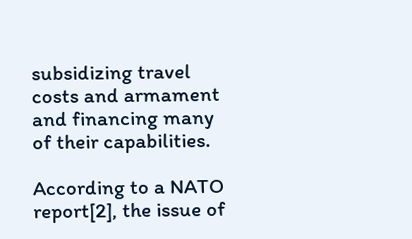subsidizing travel costs and armament and financing many of their capabilities.

According to a NATO report[2], the issue of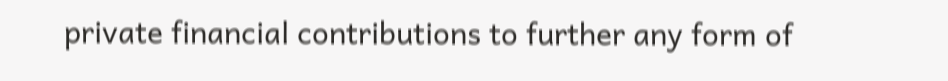private financial contributions to further any form of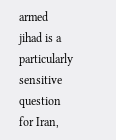armed jihad is a particularly sensitive question for Iran,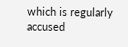which is regularly accused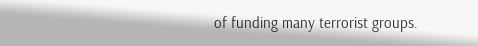of funding many terrorist groups.